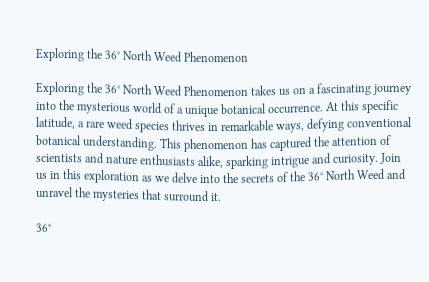Exploring the 36° North Weed Phenomenon

Exploring the 36° North Weed Phenomenon takes us on a fascinating journey into the mysterious world of a unique botanical occurrence. At this specific latitude, a rare weed species thrives in remarkable ways, defying conventional botanical understanding. This phenomenon has captured the attention of scientists and nature enthusiasts alike, sparking intrigue and curiosity. Join us in this exploration as we delve into the secrets of the 36° North Weed and unravel the mysteries that surround it.

36°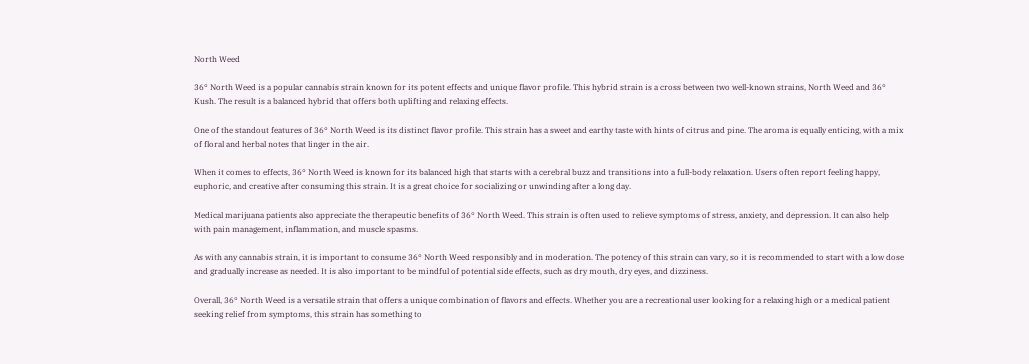North Weed

36° North Weed is a popular cannabis strain known for its potent effects and unique flavor profile. This hybrid strain is a cross between two well-known strains, North Weed and 36° Kush. The result is a balanced hybrid that offers both uplifting and relaxing effects.

One of the standout features of 36° North Weed is its distinct flavor profile. This strain has a sweet and earthy taste with hints of citrus and pine. The aroma is equally enticing, with a mix of floral and herbal notes that linger in the air.

When it comes to effects, 36° North Weed is known for its balanced high that starts with a cerebral buzz and transitions into a full-body relaxation. Users often report feeling happy, euphoric, and creative after consuming this strain. It is a great choice for socializing or unwinding after a long day.

Medical marijuana patients also appreciate the therapeutic benefits of 36° North Weed. This strain is often used to relieve symptoms of stress, anxiety, and depression. It can also help with pain management, inflammation, and muscle spasms.

As with any cannabis strain, it is important to consume 36° North Weed responsibly and in moderation. The potency of this strain can vary, so it is recommended to start with a low dose and gradually increase as needed. It is also important to be mindful of potential side effects, such as dry mouth, dry eyes, and dizziness.

Overall, 36° North Weed is a versatile strain that offers a unique combination of flavors and effects. Whether you are a recreational user looking for a relaxing high or a medical patient seeking relief from symptoms, this strain has something to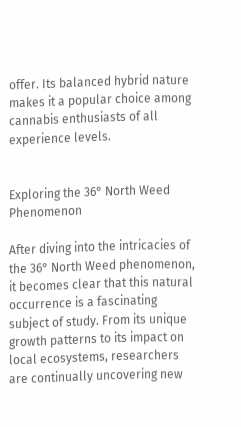offer. Its balanced hybrid nature makes it a popular choice among cannabis enthusiasts of all experience levels.


Exploring the 36° North Weed Phenomenon

After diving into the intricacies of the 36° North Weed phenomenon, it becomes clear that this natural occurrence is a fascinating subject of study. From its unique growth patterns to its impact on local ecosystems, researchers are continually uncovering new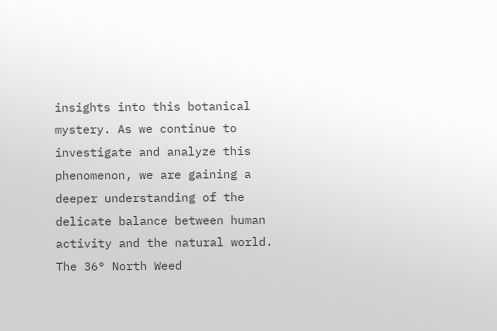insights into this botanical mystery. As we continue to investigate and analyze this phenomenon, we are gaining a deeper understanding of the delicate balance between human activity and the natural world. The 36° North Weed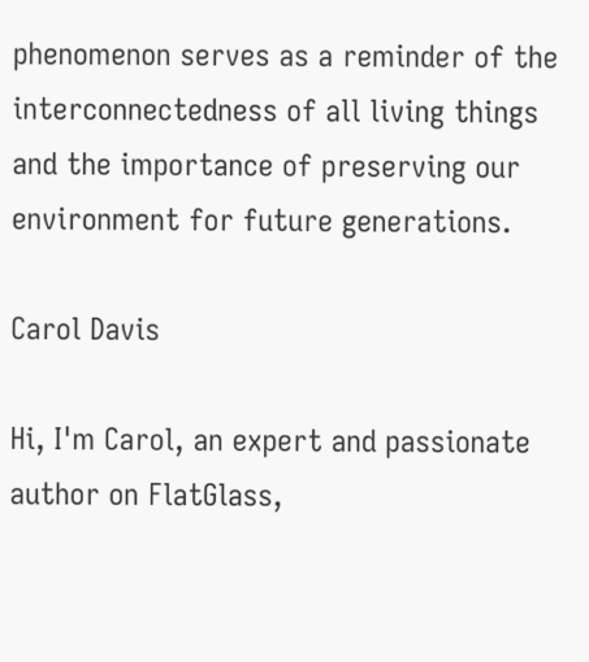phenomenon serves as a reminder of the interconnectedness of all living things and the importance of preserving our environment for future generations.

Carol Davis

Hi, I'm Carol, an expert and passionate author on FlatGlass,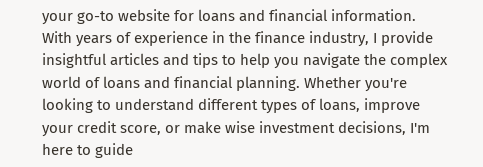your go-to website for loans and financial information. With years of experience in the finance industry, I provide insightful articles and tips to help you navigate the complex world of loans and financial planning. Whether you're looking to understand different types of loans, improve your credit score, or make wise investment decisions, I'm here to guide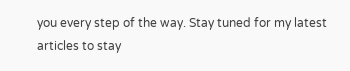you every step of the way. Stay tuned for my latest articles to stay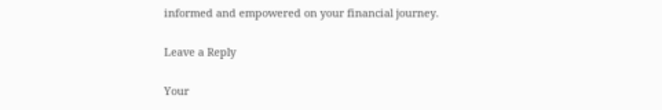informed and empowered on your financial journey.

Leave a Reply

Your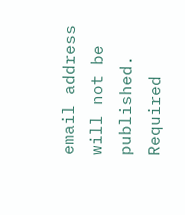email address will not be published. Required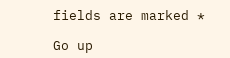fields are marked *

Go up